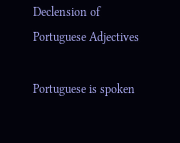Declension of Portuguese Adjectives

Portuguese is spoken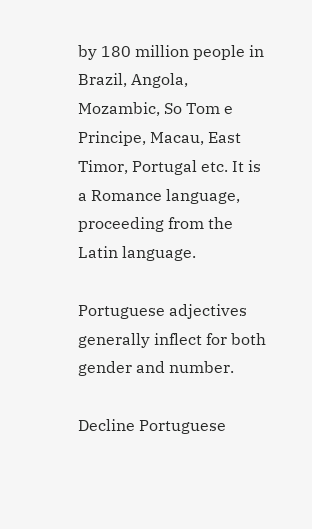by 180 million people in Brazil, Angola, Mozambic, So Tom e Principe, Macau, East Timor, Portugal etc. It is a Romance language, proceeding from the Latin language.

Portuguese adjectives generally inflect for both gender and number.

Decline Portuguese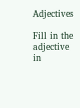Adjectives

Fill in the adjective in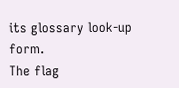its glossary look-up form.
The flag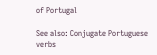of Portugal

See also: Conjugate Portuguese verbs